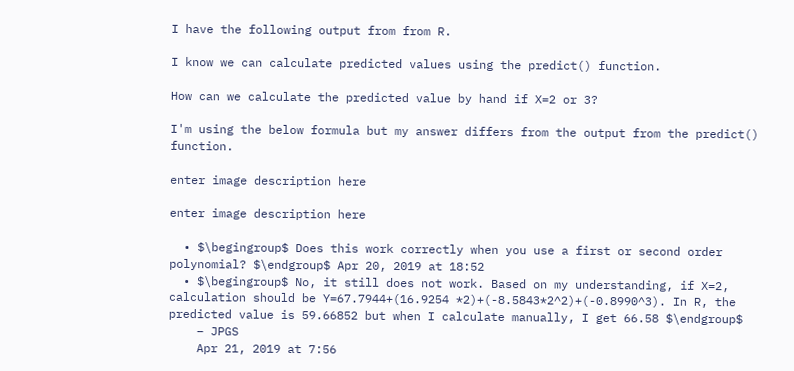I have the following output from from R.

I know we can calculate predicted values using the predict() function.

How can we calculate the predicted value by hand if X=2 or 3?

I'm using the below formula but my answer differs from the output from the predict() function.

enter image description here

enter image description here

  • $\begingroup$ Does this work correctly when you use a first or second order polynomial? $\endgroup$ Apr 20, 2019 at 18:52
  • $\begingroup$ No, it still does not work. Based on my understanding, if X=2, calculation should be Y=67.7944+(16.9254 *2)+(-8.5843*2^2)+(-0.8990^3). In R, the predicted value is 59.66852 but when I calculate manually, I get 66.58 $\endgroup$
    – JPGS
    Apr 21, 2019 at 7:56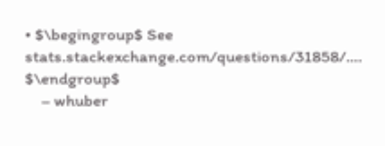• $\begingroup$ See stats.stackexchange.com/questions/31858/…. $\endgroup$
    – whuber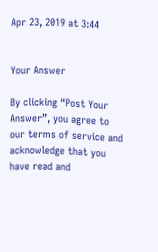Apr 23, 2019 at 3:44


Your Answer

By clicking “Post Your Answer”, you agree to our terms of service and acknowledge that you have read and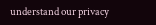understand our privacy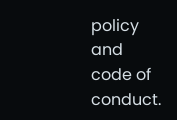policy and code of conduct.